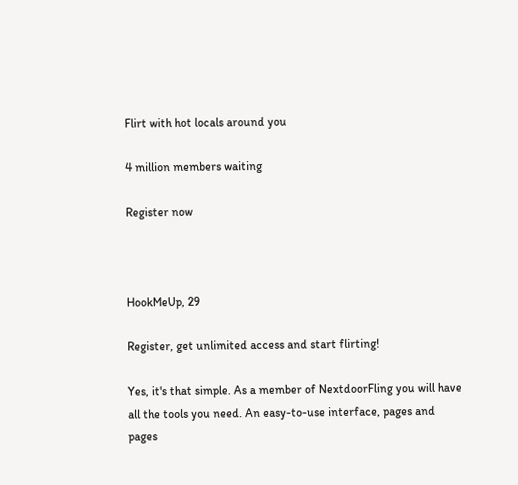Flirt with hot locals around you

4 million members waiting

Register now



HookMeUp, 29

Register, get unlimited access and start flirting!

Yes, it's that simple. As a member of NextdoorFling you will have all the tools you need. An easy-to-use interface, pages and pages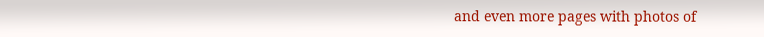and even more pages with photos of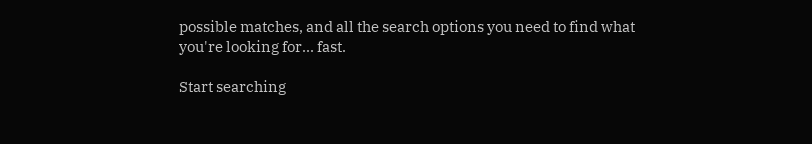possible matches, and all the search options you need to find what you're looking for... fast.

Start searching